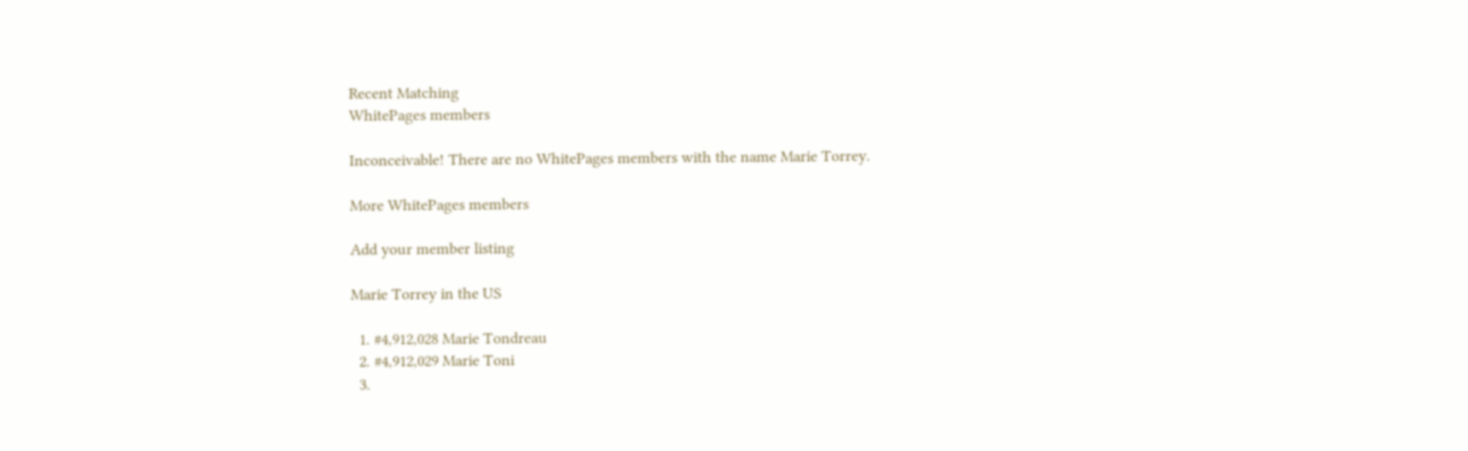Recent Matching
WhitePages members

Inconceivable! There are no WhitePages members with the name Marie Torrey.

More WhitePages members

Add your member listing

Marie Torrey in the US

  1. #4,912,028 Marie Tondreau
  2. #4,912,029 Marie Toni
  3.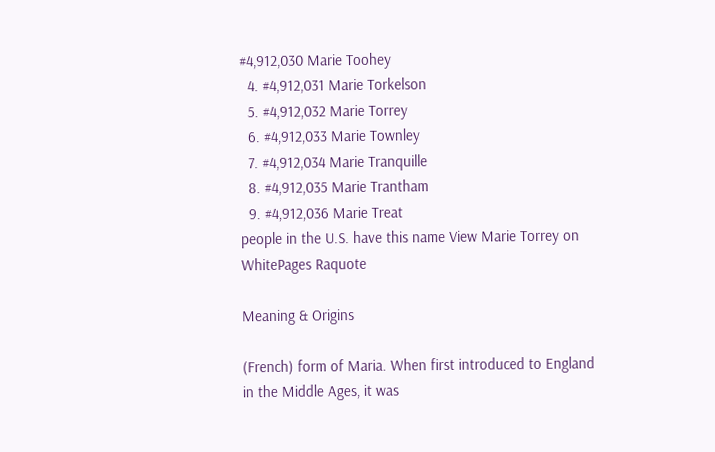#4,912,030 Marie Toohey
  4. #4,912,031 Marie Torkelson
  5. #4,912,032 Marie Torrey
  6. #4,912,033 Marie Townley
  7. #4,912,034 Marie Tranquille
  8. #4,912,035 Marie Trantham
  9. #4,912,036 Marie Treat
people in the U.S. have this name View Marie Torrey on WhitePages Raquote

Meaning & Origins

(French) form of Maria. When first introduced to England in the Middle Ages, it was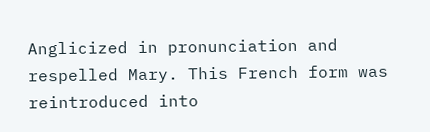Anglicized in pronunciation and respelled Mary. This French form was reintroduced into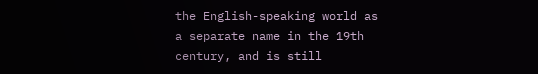the English-speaking world as a separate name in the 19th century, and is still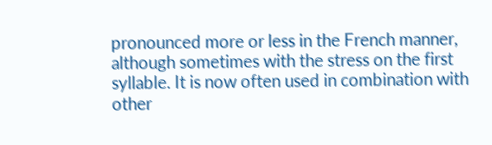pronounced more or less in the French manner, although sometimes with the stress on the first syllable. It is now often used in combination with other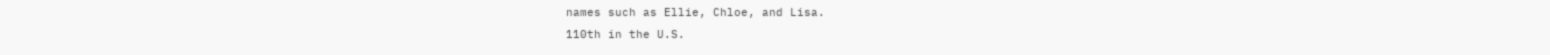names such as Ellie, Chloe, and Lisa.
110th in the U.S.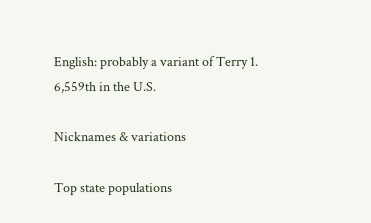English: probably a variant of Terry 1.
6,559th in the U.S.

Nicknames & variations

Top state populations